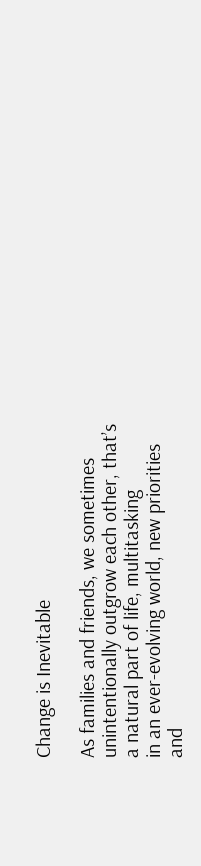Change is Inevitable

As families and friends, we sometimes
unintentionally outgrow each other, that’s
a natural part of life, multitasking
in an ever-evolving world, new priorities
and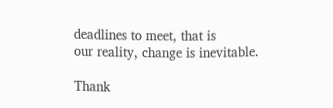deadlines to meet, that is
our reality, change is inevitable.

Thank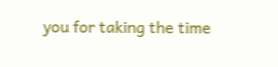you for taking the time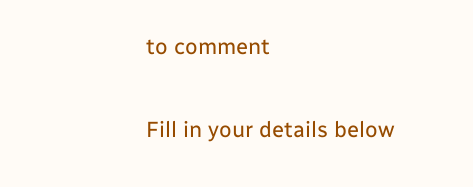to comment

Fill in your details below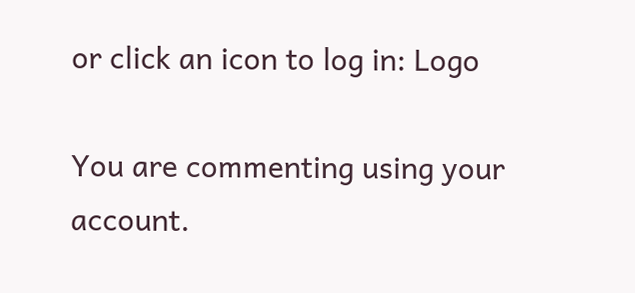or click an icon to log in: Logo

You are commenting using your account.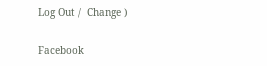Log Out /  Change )

Facebook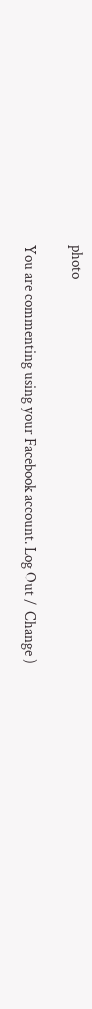photo

You are commenting using your Facebook account. Log Out /  Change )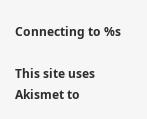Connecting to %s

This site uses Akismet to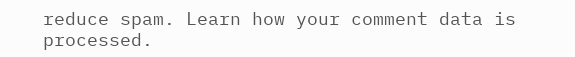reduce spam. Learn how your comment data is processed.